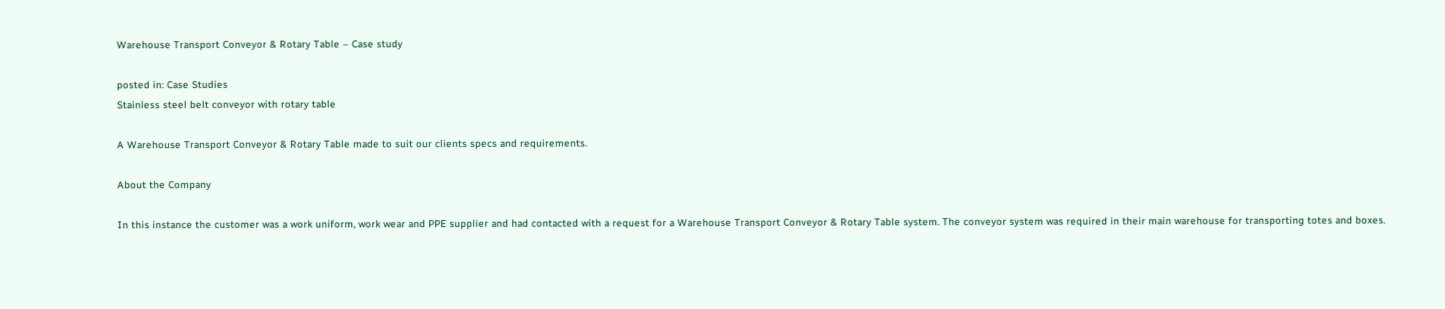Warehouse Transport Conveyor & Rotary Table – Case study

posted in: Case Studies
Stainless steel belt conveyor with rotary table

A Warehouse Transport Conveyor & Rotary Table made to suit our clients specs and requirements.

About the Company

In this instance the customer was a work uniform, work wear and PPE supplier and had contacted with a request for a Warehouse Transport Conveyor & Rotary Table system. The conveyor system was required in their main warehouse for transporting totes and boxes.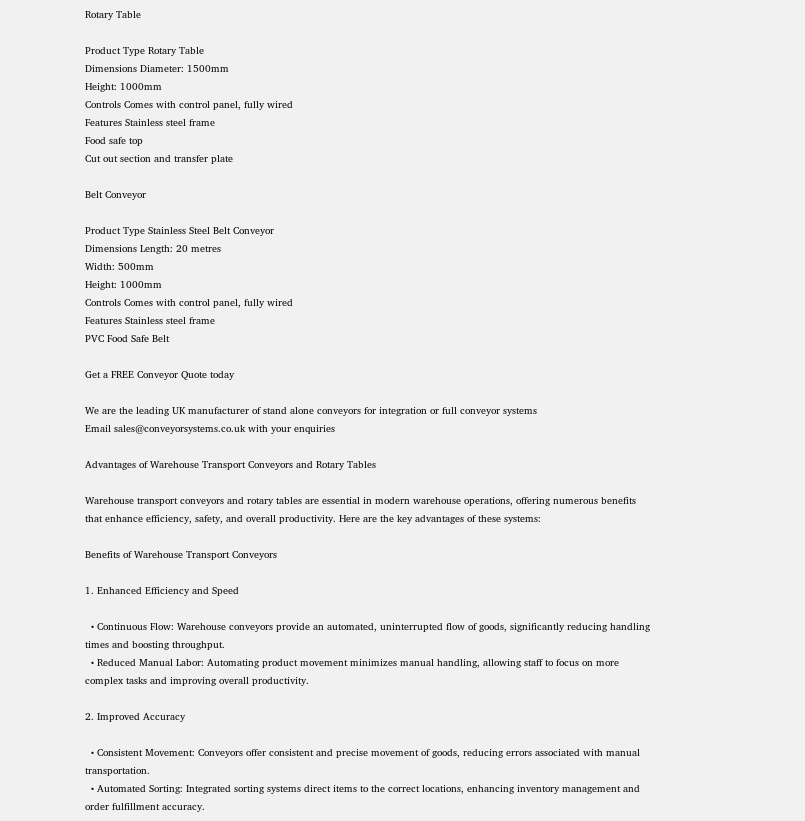Rotary Table

Product Type Rotary Table
Dimensions Diameter: 1500mm
Height: 1000mm
Controls Comes with control panel, fully wired
Features Stainless steel frame
Food safe top
Cut out section and transfer plate

Belt Conveyor

Product Type Stainless Steel Belt Conveyor
Dimensions Length: 20 metres
Width: 500mm
Height: 1000mm
Controls Comes with control panel, fully wired
Features Stainless steel frame
PVC Food Safe Belt

Get a FREE Conveyor Quote today

We are the leading UK manufacturer of stand alone conveyors for integration or full conveyor systems
Email sales@conveyorsystems.co.uk with your enquiries

Advantages of Warehouse Transport Conveyors and Rotary Tables

Warehouse transport conveyors and rotary tables are essential in modern warehouse operations, offering numerous benefits that enhance efficiency, safety, and overall productivity. Here are the key advantages of these systems:

Benefits of Warehouse Transport Conveyors

1. Enhanced Efficiency and Speed

  • Continuous Flow: Warehouse conveyors provide an automated, uninterrupted flow of goods, significantly reducing handling times and boosting throughput.
  • Reduced Manual Labor: Automating product movement minimizes manual handling, allowing staff to focus on more complex tasks and improving overall productivity.

2. Improved Accuracy

  • Consistent Movement: Conveyors offer consistent and precise movement of goods, reducing errors associated with manual transportation.
  • Automated Sorting: Integrated sorting systems direct items to the correct locations, enhancing inventory management and order fulfillment accuracy.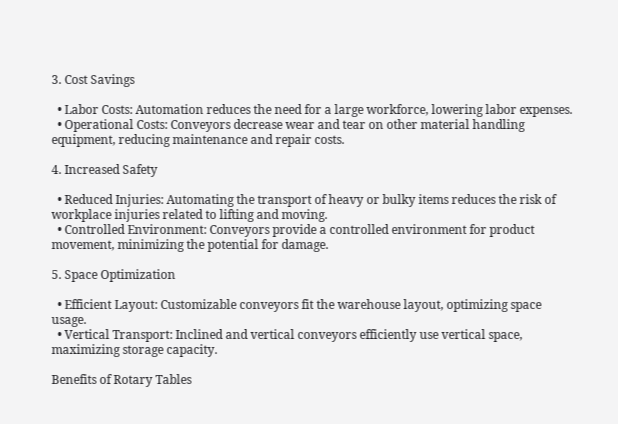3. Cost Savings

  • Labor Costs: Automation reduces the need for a large workforce, lowering labor expenses.
  • Operational Costs: Conveyors decrease wear and tear on other material handling equipment, reducing maintenance and repair costs.

4. Increased Safety

  • Reduced Injuries: Automating the transport of heavy or bulky items reduces the risk of workplace injuries related to lifting and moving.
  • Controlled Environment: Conveyors provide a controlled environment for product movement, minimizing the potential for damage.

5. Space Optimization

  • Efficient Layout: Customizable conveyors fit the warehouse layout, optimizing space usage.
  • Vertical Transport: Inclined and vertical conveyors efficiently use vertical space, maximizing storage capacity.

Benefits of Rotary Tables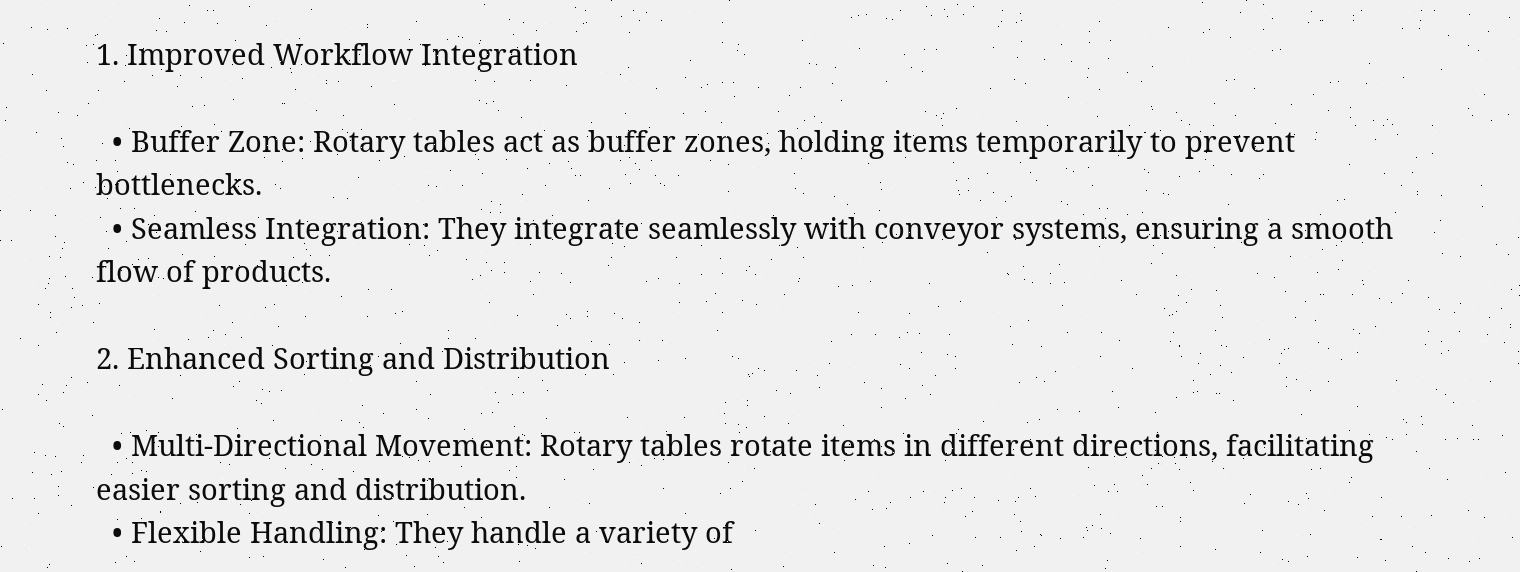1. Improved Workflow Integration

  • Buffer Zone: Rotary tables act as buffer zones, holding items temporarily to prevent bottlenecks.
  • Seamless Integration: They integrate seamlessly with conveyor systems, ensuring a smooth flow of products.

2. Enhanced Sorting and Distribution

  • Multi-Directional Movement: Rotary tables rotate items in different directions, facilitating easier sorting and distribution.
  • Flexible Handling: They handle a variety of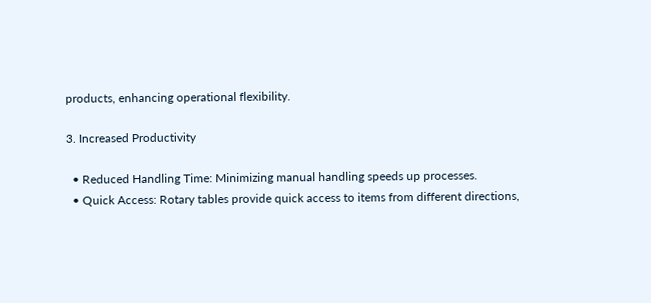products, enhancing operational flexibility.

3. Increased Productivity

  • Reduced Handling Time: Minimizing manual handling speeds up processes.
  • Quick Access: Rotary tables provide quick access to items from different directions,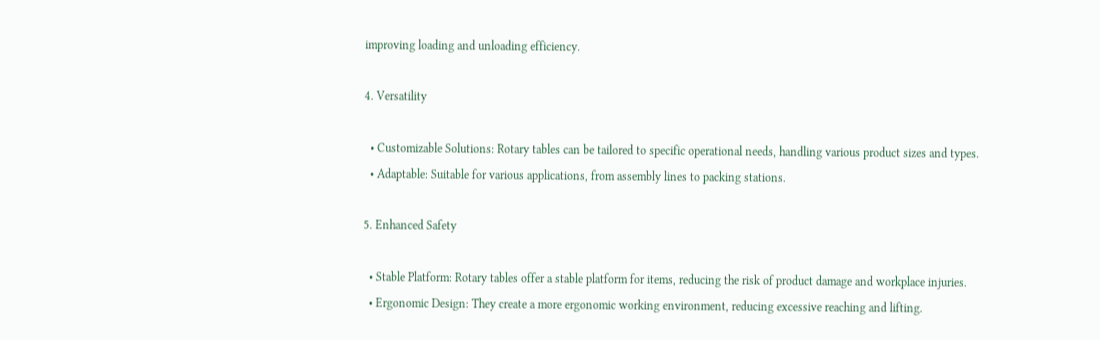improving loading and unloading efficiency.

4. Versatility

  • Customizable Solutions: Rotary tables can be tailored to specific operational needs, handling various product sizes and types.
  • Adaptable: Suitable for various applications, from assembly lines to packing stations.

5. Enhanced Safety

  • Stable Platform: Rotary tables offer a stable platform for items, reducing the risk of product damage and workplace injuries.
  • Ergonomic Design: They create a more ergonomic working environment, reducing excessive reaching and lifting.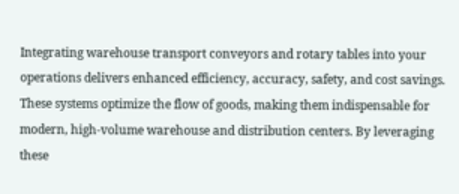Integrating warehouse transport conveyors and rotary tables into your operations delivers enhanced efficiency, accuracy, safety, and cost savings. These systems optimize the flow of goods, making them indispensable for modern, high-volume warehouse and distribution centers. By leveraging these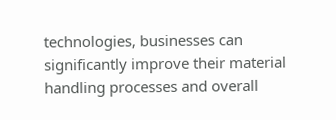technologies, businesses can significantly improve their material handling processes and overall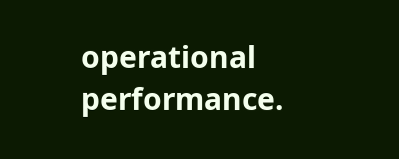operational performance.